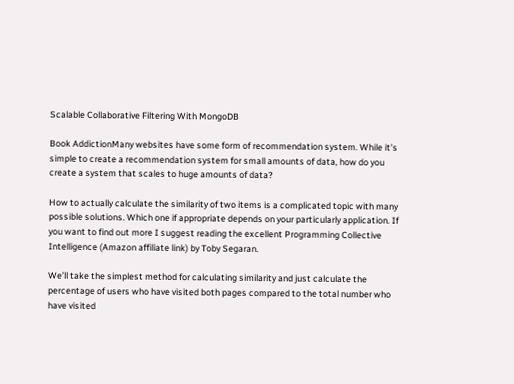Scalable Collaborative Filtering With MongoDB

Book AddictionMany websites have some form of recommendation system. While it’s simple to create a recommendation system for small amounts of data, how do you create a system that scales to huge amounts of data?

How to actually calculate the similarity of two items is a complicated topic with many possible solutions. Which one if appropriate depends on your particularly application. If you want to find out more I suggest reading the excellent Programming Collective Intelligence (Amazon affiliate link) by Toby Segaran.

We’ll take the simplest method for calculating similarity and just calculate the percentage of users who have visited both pages compared to the total number who have visited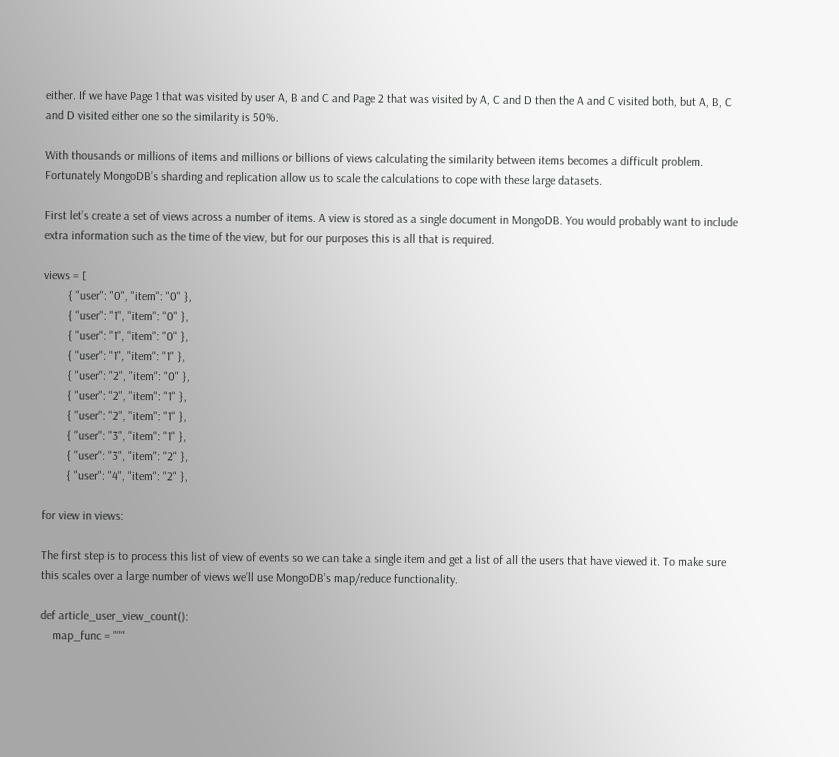either. If we have Page 1 that was visited by user A, B and C and Page 2 that was visited by A, C and D then the A and C visited both, but A, B, C and D visited either one so the similarity is 50%.

With thousands or millions of items and millions or billions of views calculating the similarity between items becomes a difficult problem. Fortunately MongoDB’s sharding and replication allow us to scale the calculations to cope with these large datasets.

First let’s create a set of views across a number of items. A view is stored as a single document in MongoDB. You would probably want to include extra information such as the time of the view, but for our purposes this is all that is required.

views = [
        { "user": "0", "item": "0" },
        { "user": "1", "item": "0" },
        { "user": "1", "item": "0" },
        { "user": "1", "item": "1" },
        { "user": "2", "item": "0" },
        { "user": "2", "item": "1" },
        { "user": "2", "item": "1" },
        { "user": "3", "item": "1" },
        { "user": "3", "item": "2" },
        { "user": "4", "item": "2" },

for view in views:

The first step is to process this list of view of events so we can take a single item and get a list of all the users that have viewed it. To make sure this scales over a large number of views we’ll use MongoDB’s map/reduce functionality.

def article_user_view_count():
    map_func = """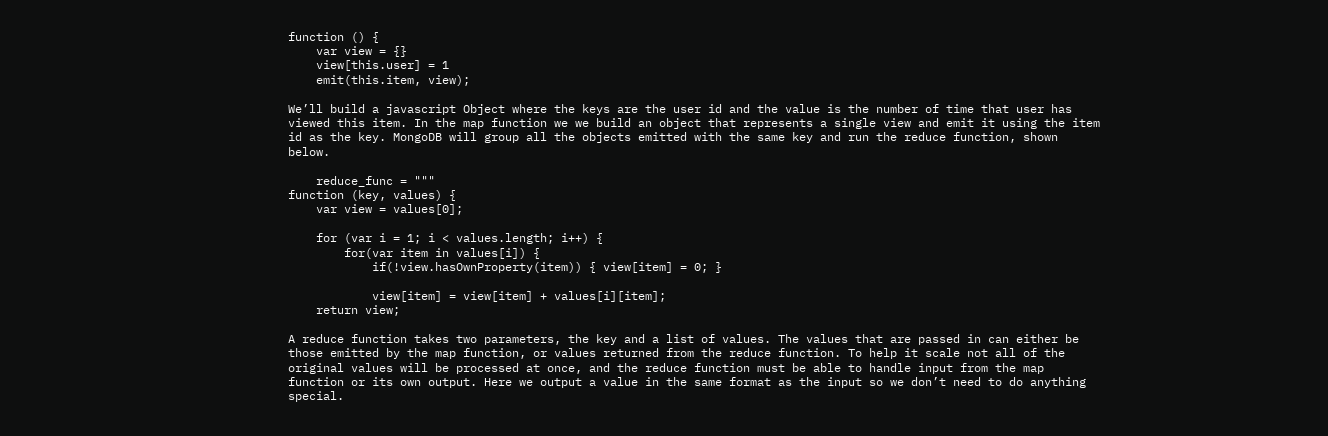function () {
    var view = {}
    view[this.user] = 1
    emit(this.item, view);

We’ll build a javascript Object where the keys are the user id and the value is the number of time that user has viewed this item. In the map function we we build an object that represents a single view and emit it using the item id as the key. MongoDB will group all the objects emitted with the same key and run the reduce function, shown below.

    reduce_func = """
function (key, values) {
    var view = values[0];

    for (var i = 1; i < values.length; i++) {
        for(var item in values[i]) {
            if(!view.hasOwnProperty(item)) { view[item] = 0; }

            view[item] = view[item] + values[i][item];
    return view;

A reduce function takes two parameters, the key and a list of values. The values that are passed in can either be those emitted by the map function, or values returned from the reduce function. To help it scale not all of the original values will be processed at once, and the reduce function must be able to handle input from the map function or its own output. Here we output a value in the same format as the input so we don’t need to do anything special.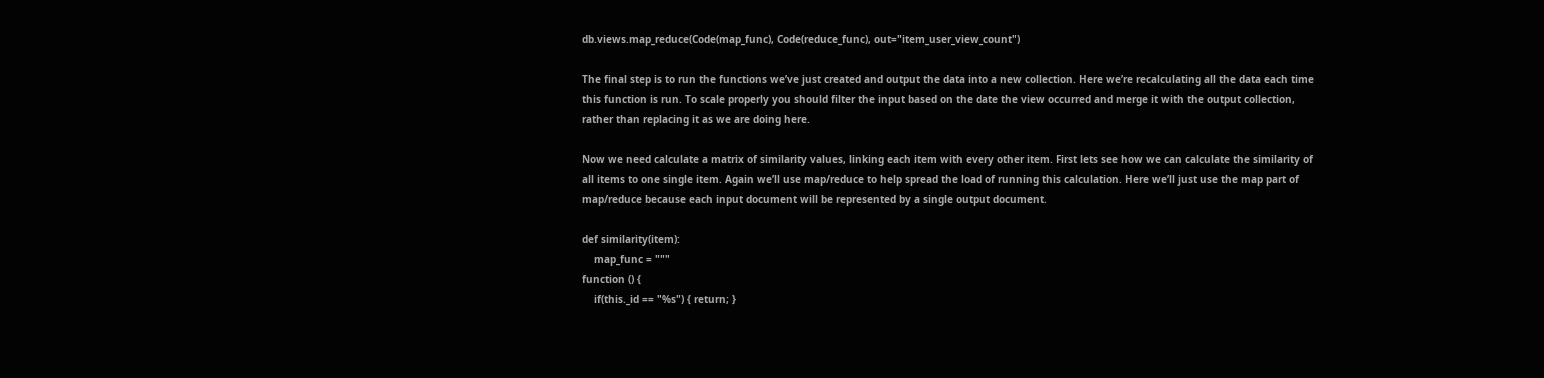db.views.map_reduce(Code(map_func), Code(reduce_func), out="item_user_view_count")

The final step is to run the functions we’ve just created and output the data into a new collection. Here we’re recalculating all the data each time this function is run. To scale properly you should filter the input based on the date the view occurred and merge it with the output collection, rather than replacing it as we are doing here.

Now we need calculate a matrix of similarity values, linking each item with every other item. First lets see how we can calculate the similarity of all items to one single item. Again we’ll use map/reduce to help spread the load of running this calculation. Here we’ll just use the map part of map/reduce because each input document will be represented by a single output document.

def similarity(item):
    map_func = """
function () {
    if(this._id == "%s") { return; }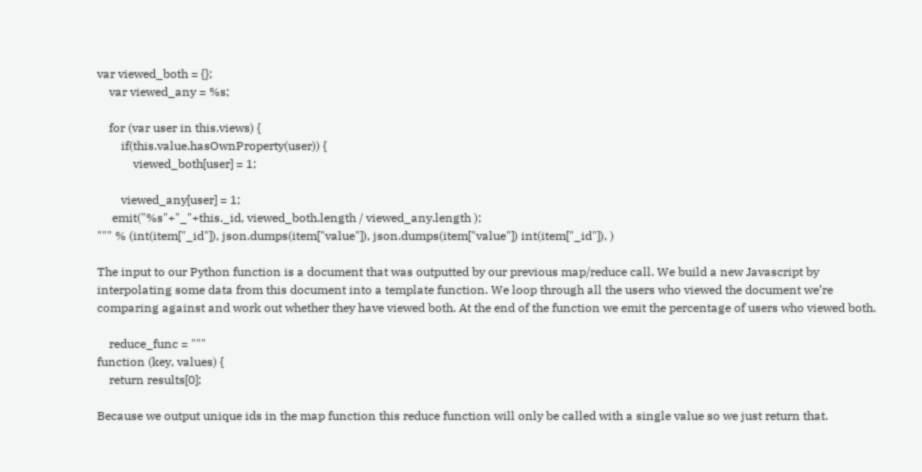var viewed_both = {};
    var viewed_any = %s;

    for (var user in this.views) {
        if(this.value.hasOwnProperty(user)) {
            viewed_both[user] = 1;

        viewed_any[user] = 1;
     emit("%s"+"_"+this._id, viewed_both.length / viewed_any.length );
""" % (int(item["_id"]), json.dumps(item["value"]), json.dumps(item["value"]) int(item["_id"]), )

The input to our Python function is a document that was outputted by our previous map/reduce call. We build a new Javascript by interpolating some data from this document into a template function. We loop through all the users who viewed the document we’re comparing against and work out whether they have viewed both. At the end of the function we emit the percentage of users who viewed both.

    reduce_func = """
function (key, values) {
    return results[0];

Because we output unique ids in the map function this reduce function will only be called with a single value so we just return that.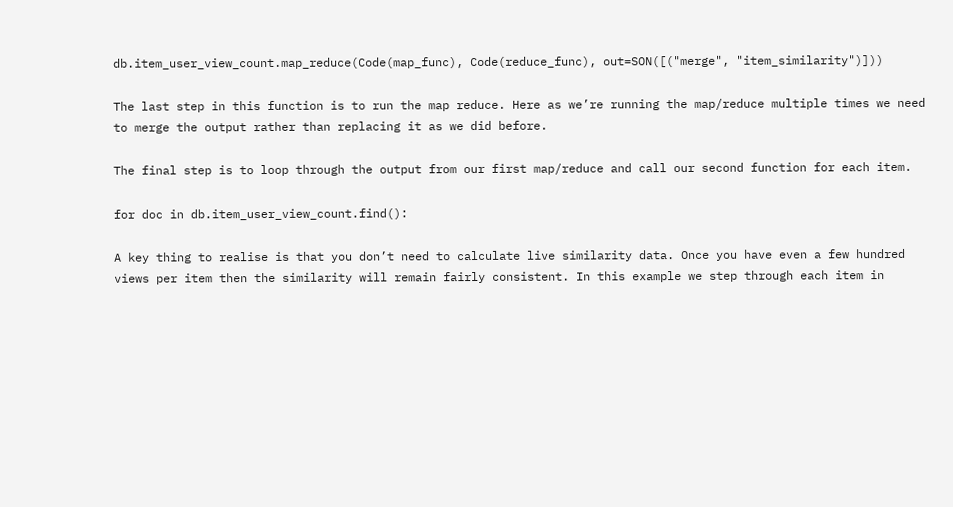db.item_user_view_count.map_reduce(Code(map_func), Code(reduce_func), out=SON([("merge", "item_similarity")]))

The last step in this function is to run the map reduce. Here as we’re running the map/reduce multiple times we need to merge the output rather than replacing it as we did before.

The final step is to loop through the output from our first map/reduce and call our second function for each item.

for doc in db.item_user_view_count.find():

A key thing to realise is that you don’t need to calculate live similarity data. Once you have even a few hundred views per item then the similarity will remain fairly consistent. In this example we step through each item in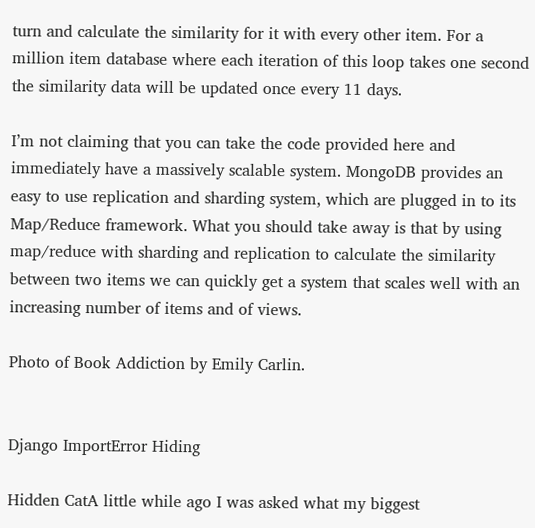turn and calculate the similarity for it with every other item. For a million item database where each iteration of this loop takes one second the similarity data will be updated once every 11 days.

I’m not claiming that you can take the code provided here and immediately have a massively scalable system. MongoDB provides an easy to use replication and sharding system, which are plugged in to its Map/Reduce framework. What you should take away is that by using map/reduce with sharding and replication to calculate the similarity between two items we can quickly get a system that scales well with an increasing number of items and of views.

Photo of Book Addiction by Emily Carlin.


Django ImportError Hiding

Hidden CatA little while ago I was asked what my biggest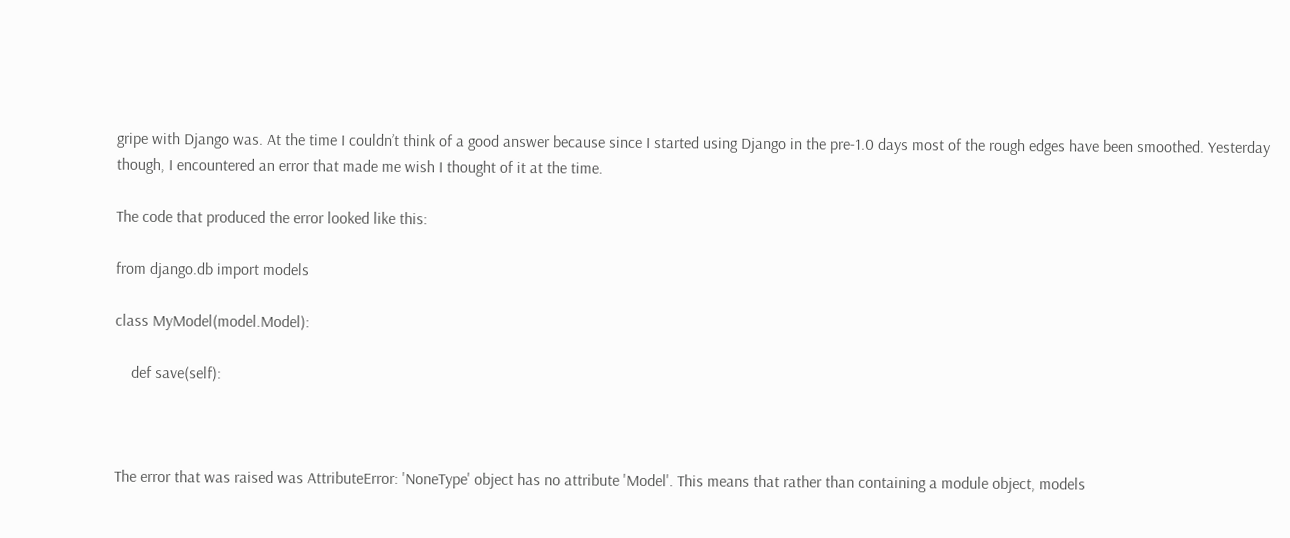gripe with Django was. At the time I couldn’t think of a good answer because since I started using Django in the pre-1.0 days most of the rough edges have been smoothed. Yesterday though, I encountered an error that made me wish I thought of it at the time.

The code that produced the error looked like this:

from django.db import models

class MyModel(model.Model):

    def save(self):



The error that was raised was AttributeError: 'NoneType' object has no attribute 'Model'. This means that rather than containing a module object, models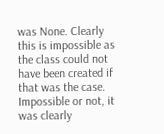was None. Clearly this is impossible as the class could not have been created if that was the case. Impossible or not, it was clearly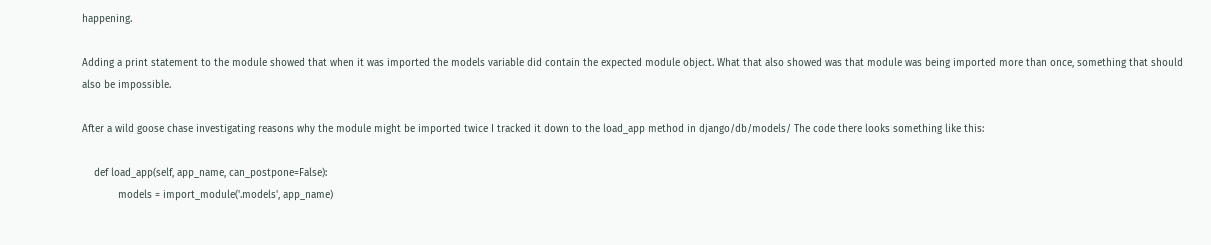happening.

Adding a print statement to the module showed that when it was imported the models variable did contain the expected module object. What that also showed was that module was being imported more than once, something that should also be impossible.

After a wild goose chase investigating reasons why the module might be imported twice I tracked it down to the load_app method in django/db/models/ The code there looks something like this:

    def load_app(self, app_name, can_postpone=False):
            models = import_module('.models', app_name)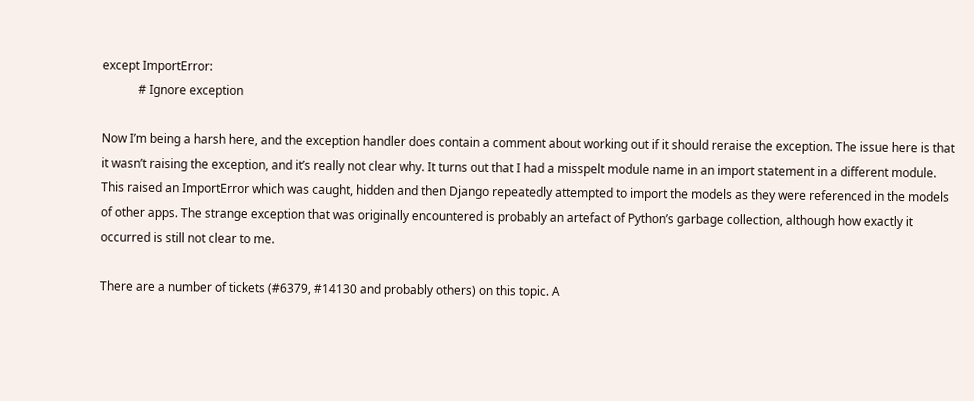except ImportError:
            # Ignore exception

Now I’m being a harsh here, and the exception handler does contain a comment about working out if it should reraise the exception. The issue here is that it wasn’t raising the exception, and it’s really not clear why. It turns out that I had a misspelt module name in an import statement in a different module. This raised an ImportError which was caught, hidden and then Django repeatedly attempted to import the models as they were referenced in the models of other apps. The strange exception that was originally encountered is probably an artefact of Python’s garbage collection, although how exactly it occurred is still not clear to me.

There are a number of tickets (#6379, #14130 and probably others) on this topic. A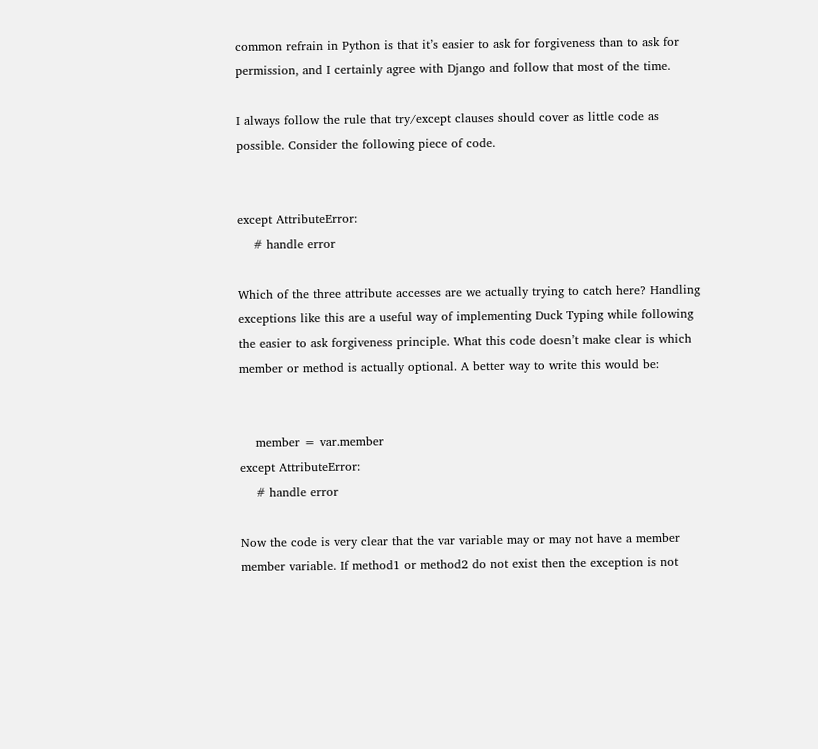common refrain in Python is that it’s easier to ask for forgiveness than to ask for permission, and I certainly agree with Django and follow that most of the time.

I always follow the rule that try/except clauses should cover as little code as possible. Consider the following piece of code.


except AttributeError:
    # handle error

Which of the three attribute accesses are we actually trying to catch here? Handling exceptions like this are a useful way of implementing Duck Typing while following the easier to ask forgiveness principle. What this code doesn’t make clear is which member or method is actually optional. A better way to write this would be:


    member = var.member
except AttributeError:
    # handle error

Now the code is very clear that the var variable may or may not have a member member variable. If method1 or method2 do not exist then the exception is not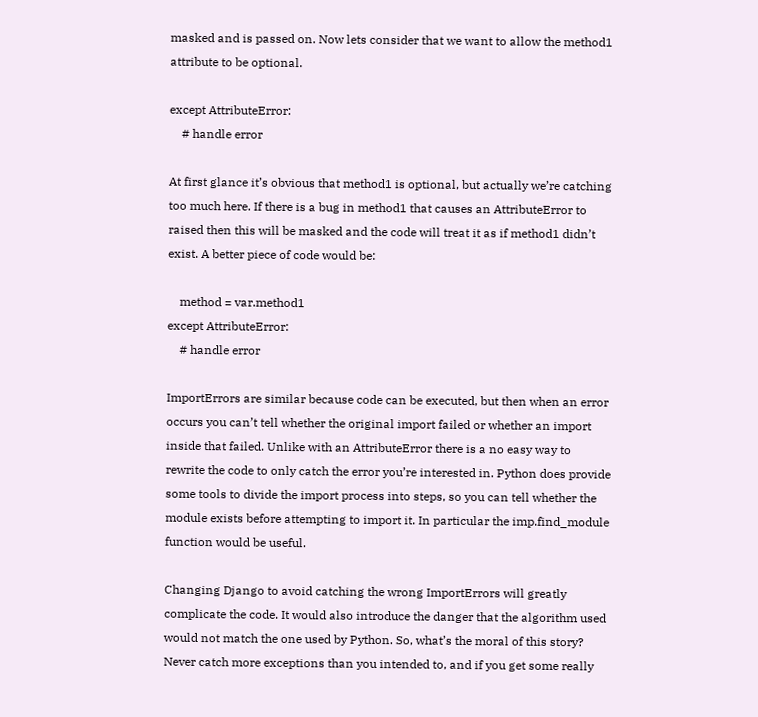masked and is passed on. Now lets consider that we want to allow the method1 attribute to be optional.

except AttributeError:
    # handle error

At first glance it’s obvious that method1 is optional, but actually we’re catching too much here. If there is a bug in method1 that causes an AttributeError to raised then this will be masked and the code will treat it as if method1 didn’t exist. A better piece of code would be:

    method = var.method1
except AttributeError:
    # handle error

ImportErrors are similar because code can be executed, but then when an error occurs you can’t tell whether the original import failed or whether an import inside that failed. Unlike with an AttributeError there is a no easy way to rewrite the code to only catch the error you’re interested in. Python does provide some tools to divide the import process into steps, so you can tell whether the module exists before attempting to import it. In particular the imp.find_module function would be useful.

Changing Django to avoid catching the wrong ImportErrors will greatly complicate the code. It would also introduce the danger that the algorithm used would not match the one used by Python. So, what’s the moral of this story? Never catch more exceptions than you intended to, and if you get some really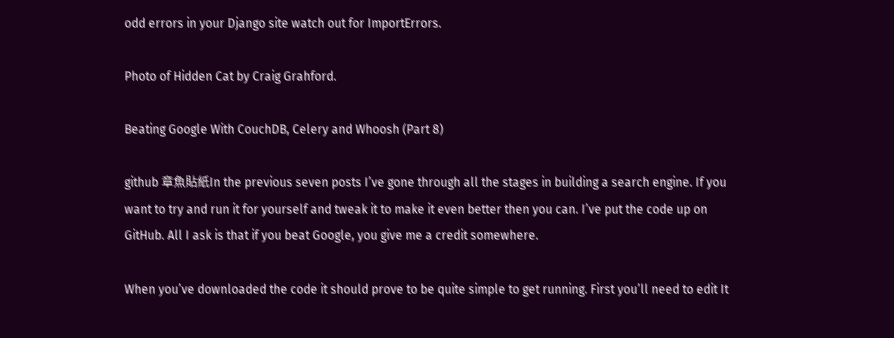odd errors in your Django site watch out for ImportErrors.

Photo of Hidden Cat by Craig Grahford.

Beating Google With CouchDB, Celery and Whoosh (Part 8)

github 章魚貼紙In the previous seven posts I’ve gone through all the stages in building a search engine. If you want to try and run it for yourself and tweak it to make it even better then you can. I’ve put the code up on GitHub. All I ask is that if you beat Google, you give me a credit somewhere.

When you’ve downloaded the code it should prove to be quite simple to get running. First you’ll need to edit It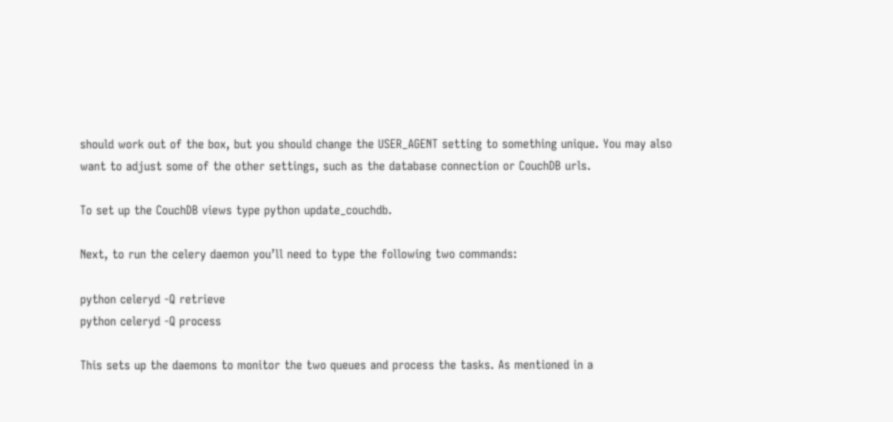should work out of the box, but you should change the USER_AGENT setting to something unique. You may also want to adjust some of the other settings, such as the database connection or CouchDB urls.

To set up the CouchDB views type python update_couchdb.

Next, to run the celery daemon you’ll need to type the following two commands:

python celeryd -Q retrieve
python celeryd -Q process

This sets up the daemons to monitor the two queues and process the tasks. As mentioned in a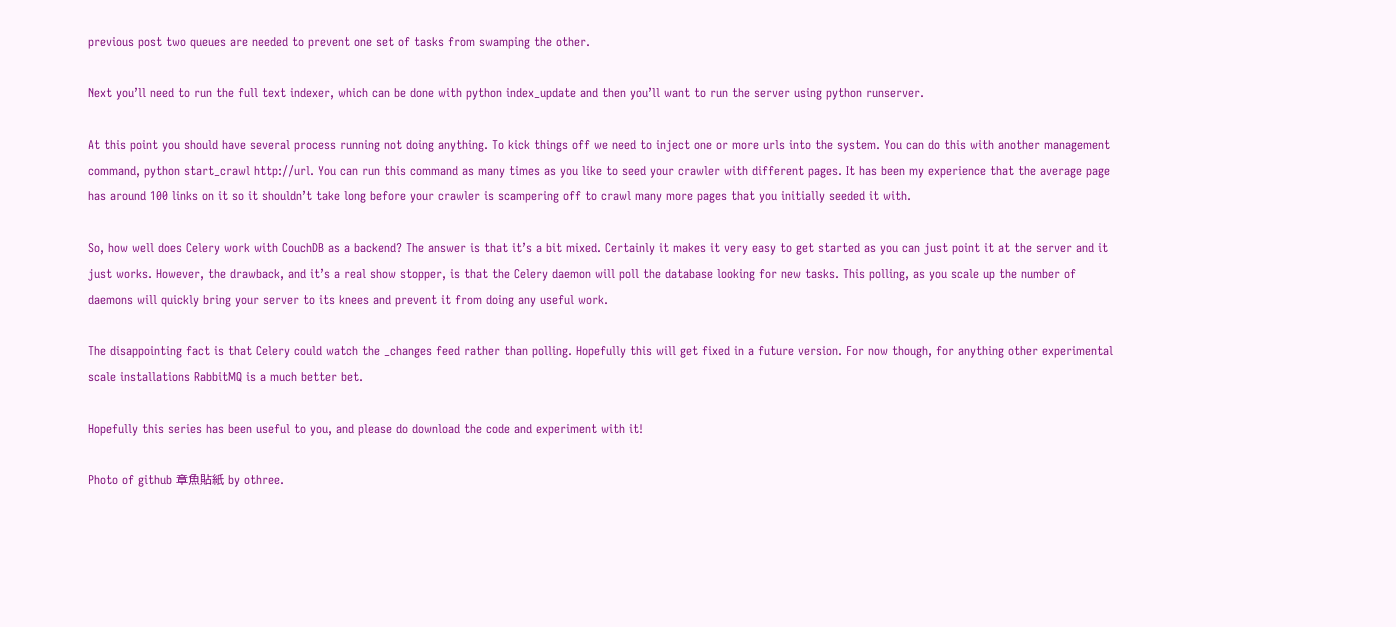previous post two queues are needed to prevent one set of tasks from swamping the other.

Next you’ll need to run the full text indexer, which can be done with python index_update and then you’ll want to run the server using python runserver.

At this point you should have several process running not doing anything. To kick things off we need to inject one or more urls into the system. You can do this with another management command, python start_crawl http://url. You can run this command as many times as you like to seed your crawler with different pages. It has been my experience that the average page has around 100 links on it so it shouldn’t take long before your crawler is scampering off to crawl many more pages that you initially seeded it with.

So, how well does Celery work with CouchDB as a backend? The answer is that it’s a bit mixed. Certainly it makes it very easy to get started as you can just point it at the server and it just works. However, the drawback, and it’s a real show stopper, is that the Celery daemon will poll the database looking for new tasks. This polling, as you scale up the number of daemons will quickly bring your server to its knees and prevent it from doing any useful work.

The disappointing fact is that Celery could watch the _changes feed rather than polling. Hopefully this will get fixed in a future version. For now though, for anything other experimental scale installations RabbitMQ is a much better bet.

Hopefully this series has been useful to you, and please do download the code and experiment with it!

Photo of github 章魚貼紙 by othree.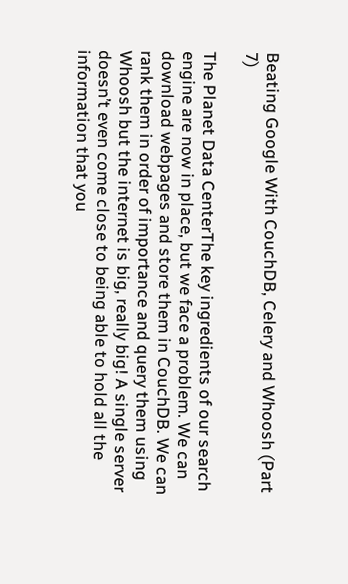Beating Google With CouchDB, Celery and Whoosh (Part 7)

The Planet Data CenterThe key ingredients of our search engine are now in place, but we face a problem. We can download webpages and store them in CouchDB. We can rank them in order of importance and query them using Whoosh but the internet is big, really big! A single server doesn’t even come close to being able to hold all the information that you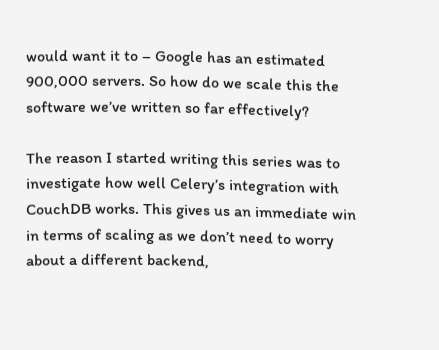would want it to – Google has an estimated 900,000 servers. So how do we scale this the software we’ve written so far effectively?

The reason I started writing this series was to investigate how well Celery’s integration with CouchDB works. This gives us an immediate win in terms of scaling as we don’t need to worry about a different backend,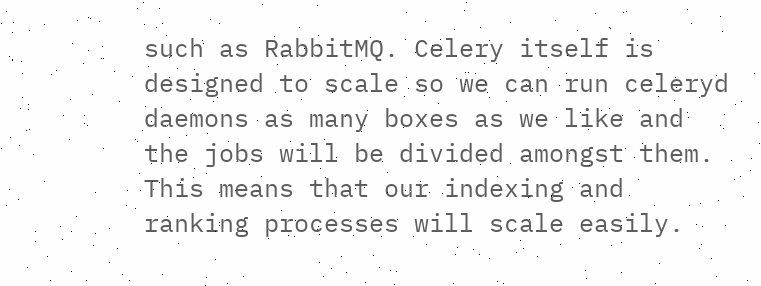such as RabbitMQ. Celery itself is designed to scale so we can run celeryd daemons as many boxes as we like and the jobs will be divided amongst them. This means that our indexing and ranking processes will scale easily.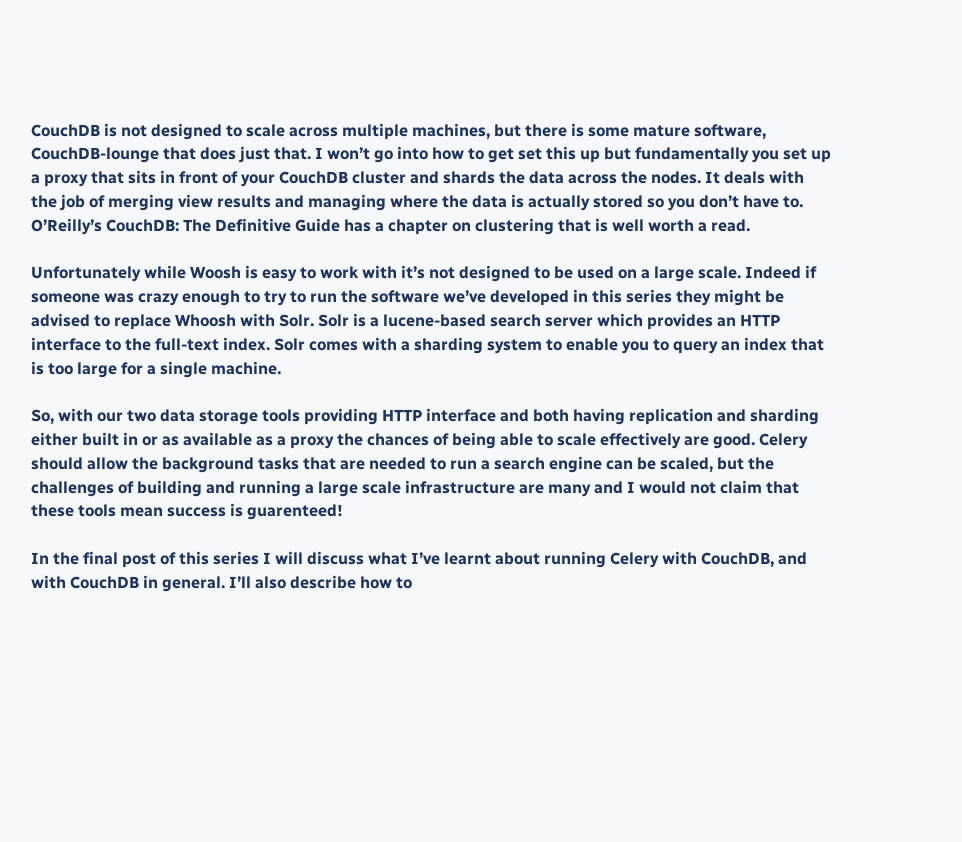CouchDB is not designed to scale across multiple machines, but there is some mature software, CouchDB-lounge that does just that. I won’t go into how to get set this up but fundamentally you set up a proxy that sits in front of your CouchDB cluster and shards the data across the nodes. It deals with the job of merging view results and managing where the data is actually stored so you don’t have to. O’Reilly’s CouchDB: The Definitive Guide has a chapter on clustering that is well worth a read.

Unfortunately while Woosh is easy to work with it’s not designed to be used on a large scale. Indeed if someone was crazy enough to try to run the software we’ve developed in this series they might be advised to replace Whoosh with Solr. Solr is a lucene-based search server which provides an HTTP interface to the full-text index. Solr comes with a sharding system to enable you to query an index that is too large for a single machine.

So, with our two data storage tools providing HTTP interface and both having replication and sharding either built in or as available as a proxy the chances of being able to scale effectively are good. Celery should allow the background tasks that are needed to run a search engine can be scaled, but the challenges of building and running a large scale infrastructure are many and I would not claim that these tools mean success is guarenteed!

In the final post of this series I will discuss what I’ve learnt about running Celery with CouchDB, and with CouchDB in general. I’ll also describe how to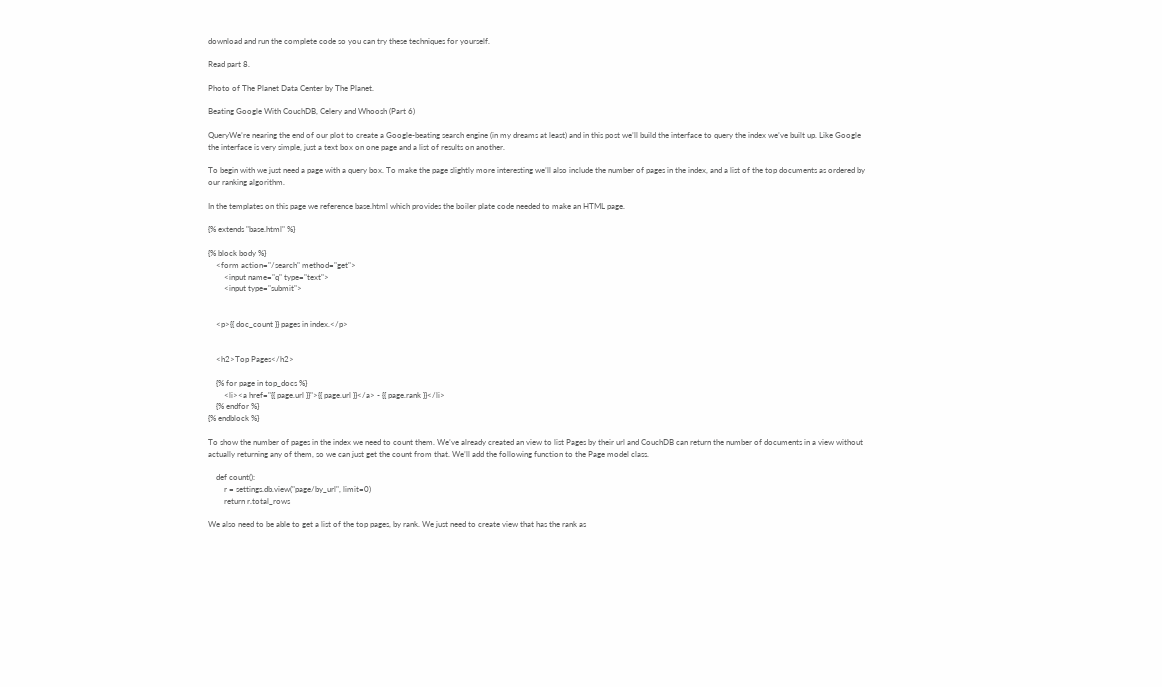download and run the complete code so you can try these techniques for yourself.

Read part 8.

Photo of The Planet Data Center by The Planet.

Beating Google With CouchDB, Celery and Whoosh (Part 6)

QueryWe’re nearing the end of our plot to create a Google-beating search engine (in my dreams at least) and in this post we’ll build the interface to query the index we’ve built up. Like Google the interface is very simple, just a text box on one page and a list of results on another.

To begin with we just need a page with a query box. To make the page slightly more interesting we’ll also include the number of pages in the index, and a list of the top documents as ordered by our ranking algorithm.

In the templates on this page we reference base.html which provides the boiler plate code needed to make an HTML page.

{% extends "base.html" %}

{% block body %}
    <form action="/search" method="get">
        <input name="q" type="text">
        <input type="submit">


    <p>{{ doc_count }} pages in index.</p>


    <h2>Top Pages</h2>

    {% for page in top_docs %}
        <li><a href="{{ page.url }}">{{ page.url }}</a> - {{ page.rank }}</li>
    {% endfor %}
{% endblock %}

To show the number of pages in the index we need to count them. We’ve already created an view to list Pages by their url and CouchDB can return the number of documents in a view without actually returning any of them, so we can just get the count from that. We’ll add the following function to the Page model class.

    def count():
        r = settings.db.view("page/by_url", limit=0)
        return r.total_rows

We also need to be able to get a list of the top pages, by rank. We just need to create view that has the rank as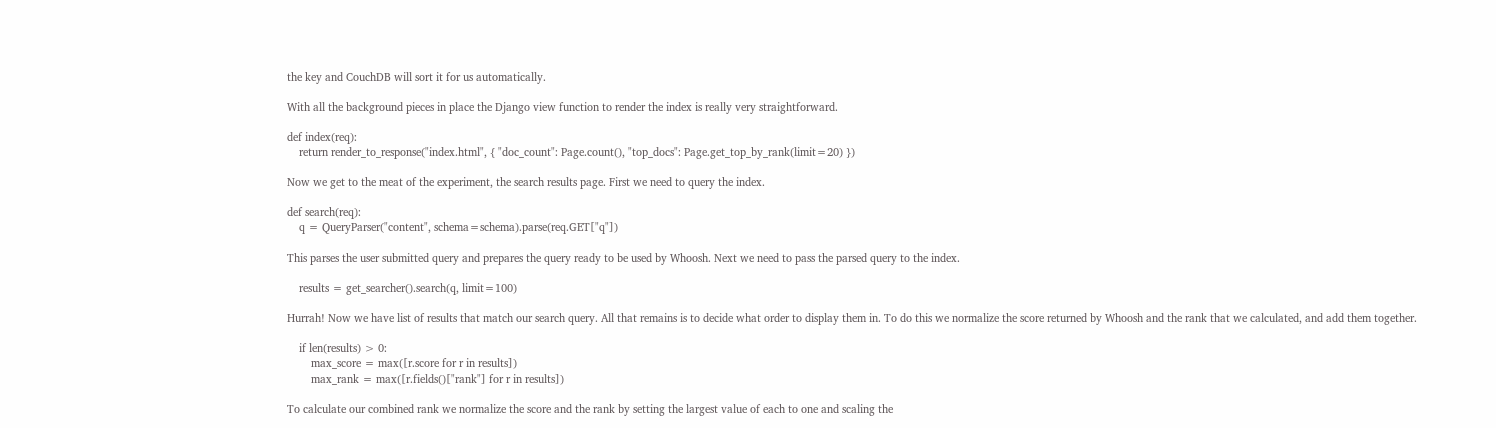the key and CouchDB will sort it for us automatically.

With all the background pieces in place the Django view function to render the index is really very straightforward.

def index(req):
    return render_to_response("index.html", { "doc_count": Page.count(), "top_docs": Page.get_top_by_rank(limit=20) })

Now we get to the meat of the experiment, the search results page. First we need to query the index.

def search(req):
    q = QueryParser("content", schema=schema).parse(req.GET["q"])

This parses the user submitted query and prepares the query ready to be used by Whoosh. Next we need to pass the parsed query to the index.

    results = get_searcher().search(q, limit=100)

Hurrah! Now we have list of results that match our search query. All that remains is to decide what order to display them in. To do this we normalize the score returned by Whoosh and the rank that we calculated, and add them together.

    if len(results) > 0:
        max_score = max([r.score for r in results])
        max_rank = max([r.fields()["rank"] for r in results])

To calculate our combined rank we normalize the score and the rank by setting the largest value of each to one and scaling the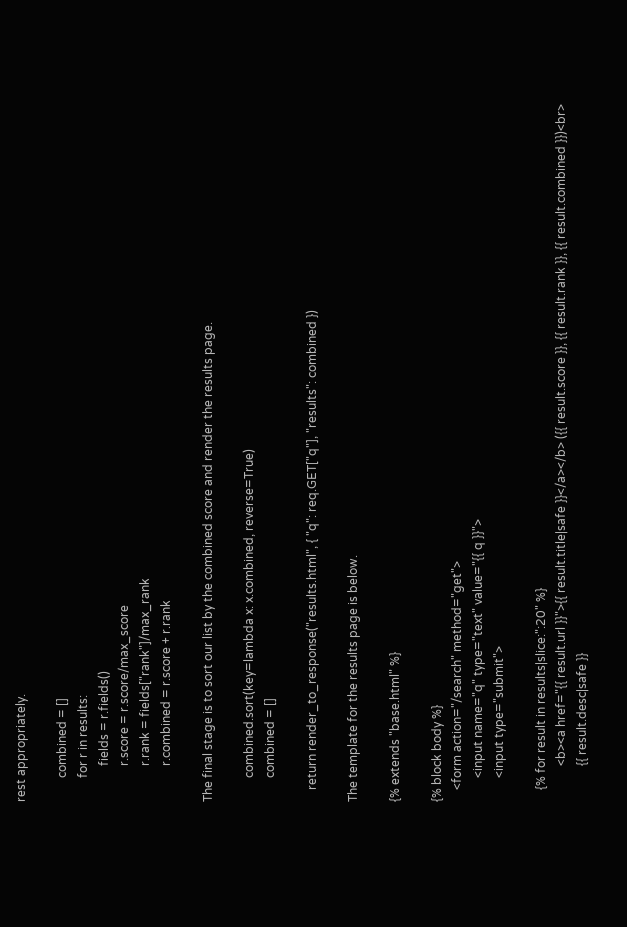rest appropriately.

        combined = []
        for r in results:
            fields = r.fields()
            r.score = r.score/max_score
            r.rank = fields["rank"]/max_rank
            r.combined = r.score + r.rank

The final stage is to sort our list by the combined score and render the results page.

        combined.sort(key=lambda x: x.combined, reverse=True)
        combined = []

    return render_to_response("results.html", { "q": req.GET["q"], "results": combined })

The template for the results page is below.

{% extends "base.html" %}

{% block body %}
    <form action="/search" method="get">
        <input name="q" type="text" value="{{ q }}">
        <input type="submit">

    {% for result in results|slice:":20" %}
            <b><a href="{{ result.url }}">{{ result.title|safe }}</a></b> ({{ result.score }}, {{ result.rank }}, {{ result.combined }})<br>
            {{ result.desc|safe }}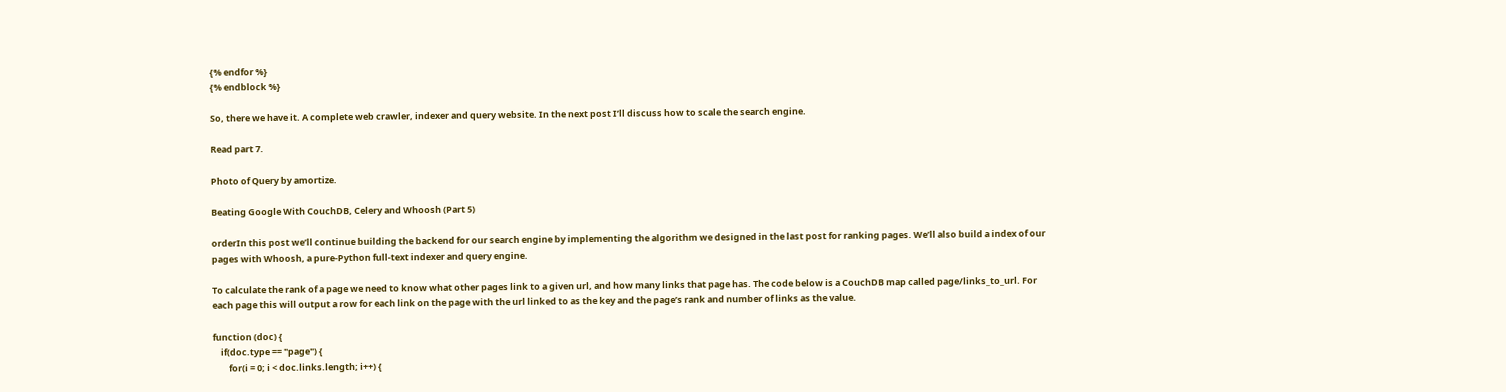{% endfor %}
{% endblock %}

So, there we have it. A complete web crawler, indexer and query website. In the next post I’ll discuss how to scale the search engine.

Read part 7.

Photo of Query by amortize.

Beating Google With CouchDB, Celery and Whoosh (Part 5)

orderIn this post we’ll continue building the backend for our search engine by implementing the algorithm we designed in the last post for ranking pages. We’ll also build a index of our pages with Whoosh, a pure-Python full-text indexer and query engine.

To calculate the rank of a page we need to know what other pages link to a given url, and how many links that page has. The code below is a CouchDB map called page/links_to_url. For each page this will output a row for each link on the page with the url linked to as the key and the page’s rank and number of links as the value.

function (doc) {
    if(doc.type == "page") {
        for(i = 0; i < doc.links.length; i++) {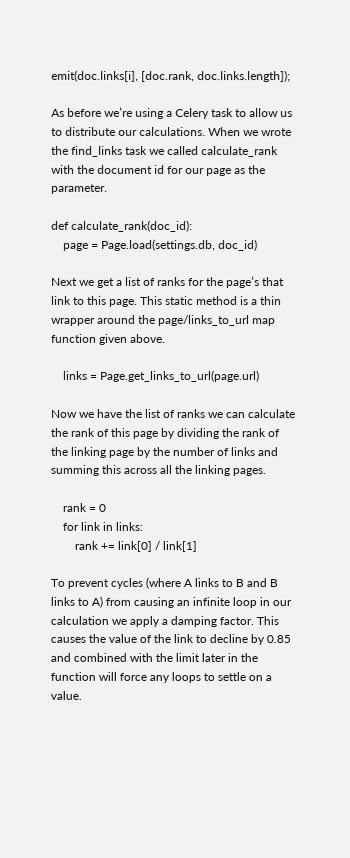emit(doc.links[i], [doc.rank, doc.links.length]);

As before we’re using a Celery task to allow us to distribute our calculations. When we wrote the find_links task we called calculate_rank with the document id for our page as the parameter.

def calculate_rank(doc_id):
    page = Page.load(settings.db, doc_id)

Next we get a list of ranks for the page’s that link to this page. This static method is a thin wrapper around the page/links_to_url map function given above.

    links = Page.get_links_to_url(page.url)

Now we have the list of ranks we can calculate the rank of this page by dividing the rank of the linking page by the number of links and summing this across all the linking pages.

    rank = 0
    for link in links:
        rank += link[0] / link[1]

To prevent cycles (where A links to B and B links to A) from causing an infinite loop in our calculation we apply a damping factor. This causes the value of the link to decline by 0.85 and combined with the limit later in the function will force any loops to settle on a value.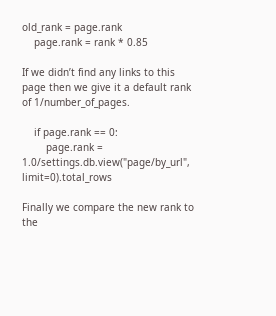old_rank = page.rank
    page.rank = rank * 0.85

If we didn’t find any links to this page then we give it a default rank of 1/number_of_pages.

    if page.rank == 0:
        page.rank = 1.0/settings.db.view("page/by_url", limit=0).total_rows

Finally we compare the new rank to the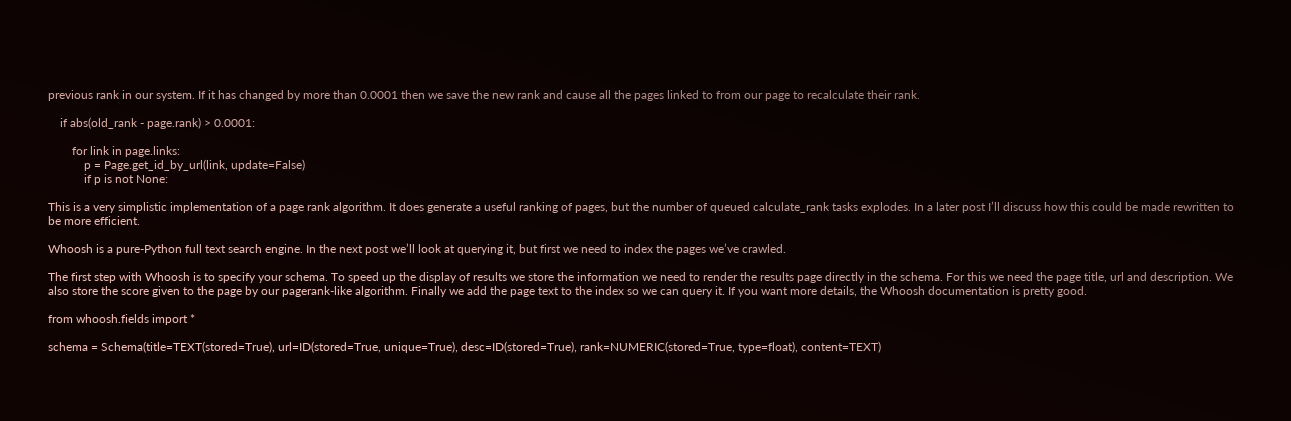previous rank in our system. If it has changed by more than 0.0001 then we save the new rank and cause all the pages linked to from our page to recalculate their rank.

    if abs(old_rank - page.rank) > 0.0001:

        for link in page.links:
            p = Page.get_id_by_url(link, update=False)
            if p is not None:

This is a very simplistic implementation of a page rank algorithm. It does generate a useful ranking of pages, but the number of queued calculate_rank tasks explodes. In a later post I’ll discuss how this could be made rewritten to be more efficient.

Whoosh is a pure-Python full text search engine. In the next post we’ll look at querying it, but first we need to index the pages we’ve crawled.

The first step with Whoosh is to specify your schema. To speed up the display of results we store the information we need to render the results page directly in the schema. For this we need the page title, url and description. We also store the score given to the page by our pagerank-like algorithm. Finally we add the page text to the index so we can query it. If you want more details, the Whoosh documentation is pretty good.

from whoosh.fields import *

schema = Schema(title=TEXT(stored=True), url=ID(stored=True, unique=True), desc=ID(stored=True), rank=NUMERIC(stored=True, type=float), content=TEXT)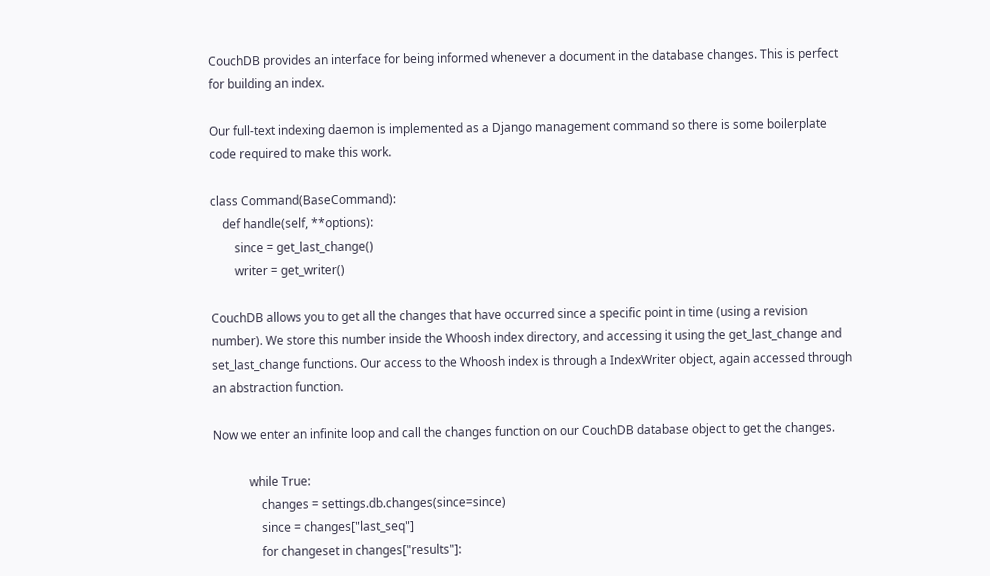CouchDB provides an interface for being informed whenever a document in the database changes. This is perfect for building an index.

Our full-text indexing daemon is implemented as a Django management command so there is some boilerplate code required to make this work.

class Command(BaseCommand):
    def handle(self, **options):
        since = get_last_change()
        writer = get_writer()

CouchDB allows you to get all the changes that have occurred since a specific point in time (using a revision number). We store this number inside the Whoosh index directory, and accessing it using the get_last_change and set_last_change functions. Our access to the Whoosh index is through a IndexWriter object, again accessed through an abstraction function.

Now we enter an infinite loop and call the changes function on our CouchDB database object to get the changes.

            while True:
                changes = settings.db.changes(since=since)
                since = changes["last_seq"]
                for changeset in changes["results"]: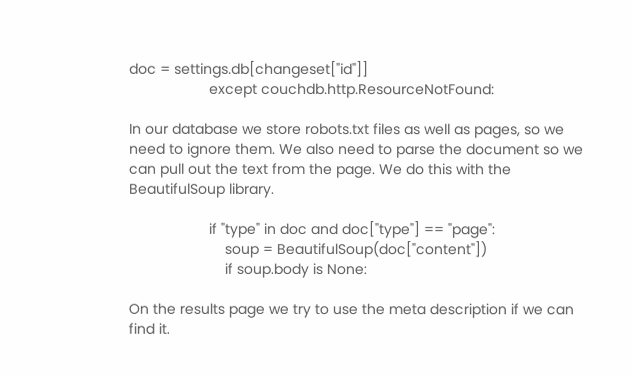doc = settings.db[changeset["id"]]
                    except couchdb.http.ResourceNotFound:

In our database we store robots.txt files as well as pages, so we need to ignore them. We also need to parse the document so we can pull out the text from the page. We do this with the BeautifulSoup library.

                    if "type" in doc and doc["type"] == "page":
                        soup = BeautifulSoup(doc["content"])
                        if soup.body is None:

On the results page we try to use the meta description if we can find it.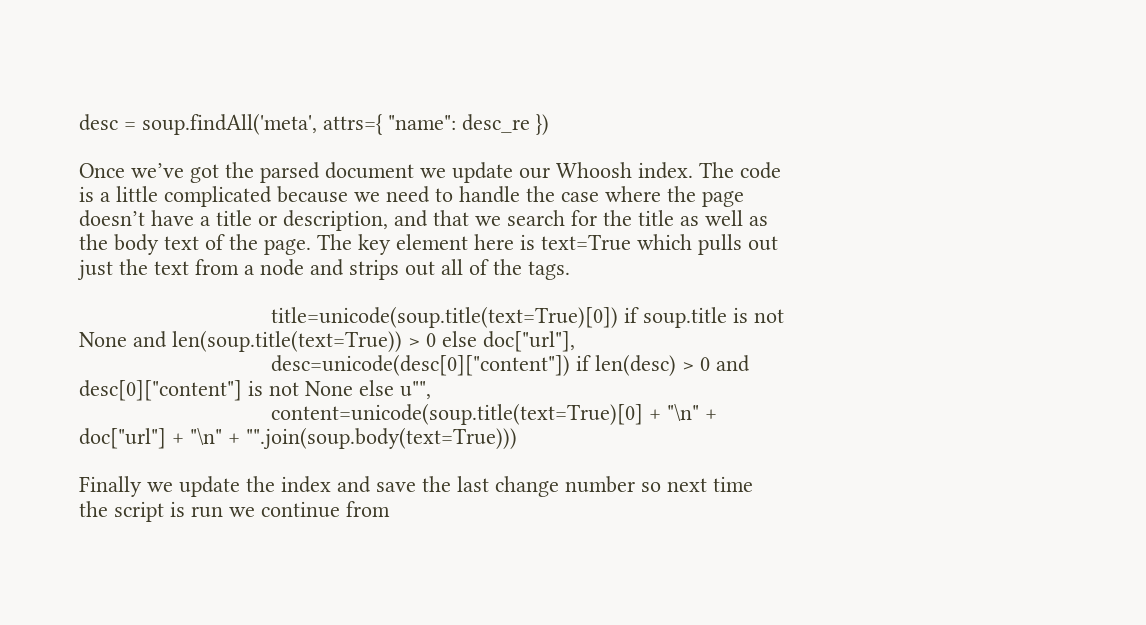desc = soup.findAll('meta', attrs={ "name": desc_re })

Once we’ve got the parsed document we update our Whoosh index. The code is a little complicated because we need to handle the case where the page doesn’t have a title or description, and that we search for the title as well as the body text of the page. The key element here is text=True which pulls out just the text from a node and strips out all of the tags.

                                title=unicode(soup.title(text=True)[0]) if soup.title is not None and len(soup.title(text=True)) > 0 else doc["url"],
                                desc=unicode(desc[0]["content"]) if len(desc) > 0 and desc[0]["content"] is not None else u"",
                                content=unicode(soup.title(text=True)[0] + "\n" + doc["url"] + "\n" + "".join(soup.body(text=True)))

Finally we update the index and save the last change number so next time the script is run we continue from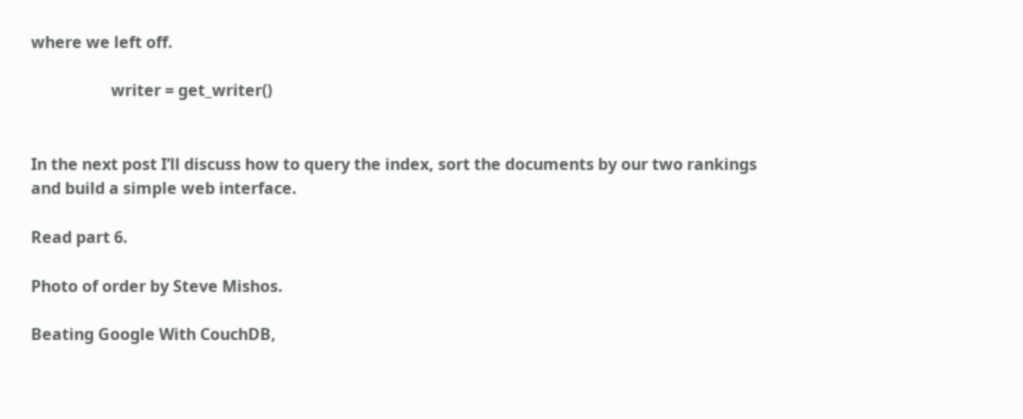where we left off.

                    writer = get_writer()


In the next post I’ll discuss how to query the index, sort the documents by our two rankings and build a simple web interface.

Read part 6.

Photo of order by Steve Mishos.

Beating Google With CouchDB,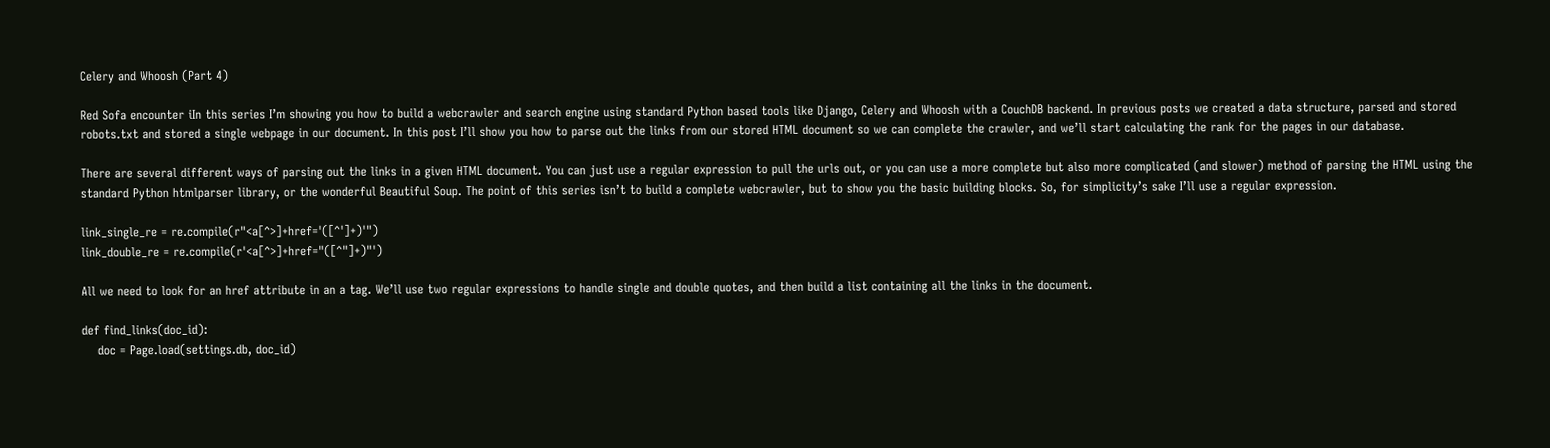Celery and Whoosh (Part 4)

Red Sofa encounter iIn this series I’m showing you how to build a webcrawler and search engine using standard Python based tools like Django, Celery and Whoosh with a CouchDB backend. In previous posts we created a data structure, parsed and stored robots.txt and stored a single webpage in our document. In this post I’ll show you how to parse out the links from our stored HTML document so we can complete the crawler, and we’ll start calculating the rank for the pages in our database.

There are several different ways of parsing out the links in a given HTML document. You can just use a regular expression to pull the urls out, or you can use a more complete but also more complicated (and slower) method of parsing the HTML using the standard Python htmlparser library, or the wonderful Beautiful Soup. The point of this series isn’t to build a complete webcrawler, but to show you the basic building blocks. So, for simplicity’s sake I’ll use a regular expression.

link_single_re = re.compile(r"<a[^>]+href='([^']+)'")
link_double_re = re.compile(r'<a[^>]+href="([^"]+)"')

All we need to look for an href attribute in an a tag. We’ll use two regular expressions to handle single and double quotes, and then build a list containing all the links in the document.

def find_links(doc_id):
    doc = Page.load(settings.db, doc_id)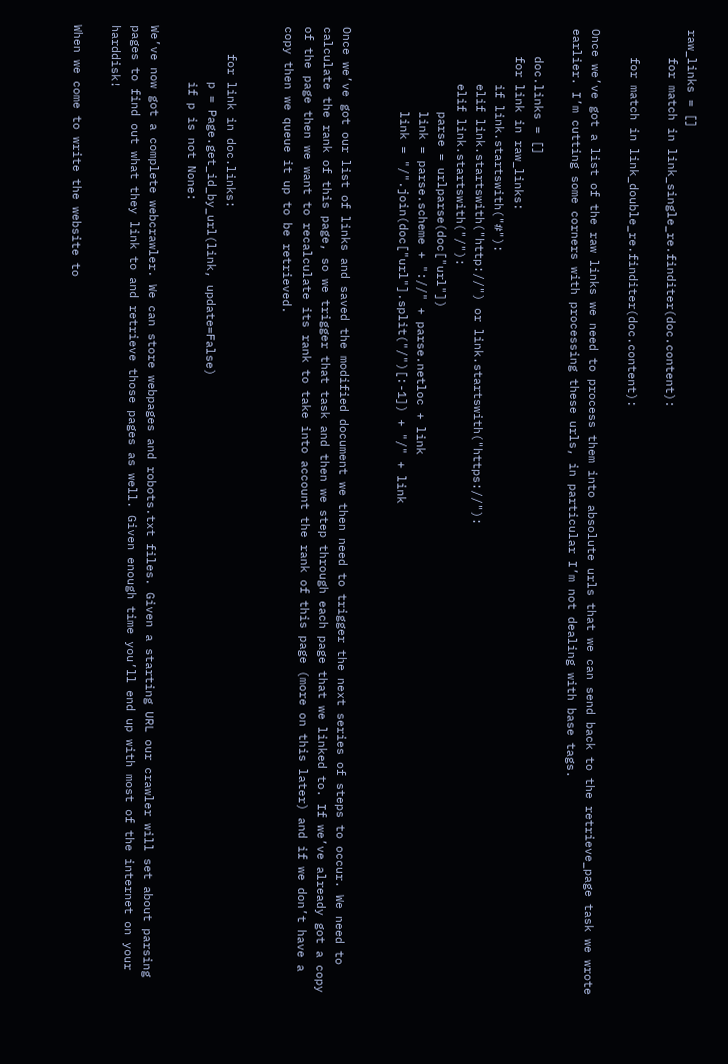raw_links = []
    for match in link_single_re.finditer(doc.content):

    for match in link_double_re.finditer(doc.content):

Once we’ve got a list of the raw links we need to process them into absolute urls that we can send back to the retrieve_page task we wrote earlier. I’m cutting some corners with processing these urls, in particular I’m not dealing with base tags.

    doc.links = []
    for link in raw_links:
        if link.startswith("#"):
        elif link.startswith("http://") or link.startswith("https://"):
        elif link.startswith("/"):
            parse = urlparse(doc["url"])
            link = parse.scheme + "://" + parse.netloc + link
            link = "/".join(doc["url"].split("/")[:-1]) + "/" + link


Once we’ve got our list of links and saved the modified document we then need to trigger the next series of steps to occur. We need to calculate the rank of this page, so we trigger that task and then we step through each page that we linked to. If we’ve already got a copy of the page then we want to recalculate its rank to take into account the rank of this page (more on this later) and if we don’t have a copy then we queue it up to be retrieved.


    for link in doc.links:
        p = Page.get_id_by_url(link, update=False)
        if p is not None:

We’ve now got a complete webcrawler. We can store webpages and robots.txt files. Given a starting URL our crawler will set about parsing pages to find out what they link to and retrieve those pages as well. Given enough time you’ll end up with most of the internet on your harddisk!

When we come to write the website to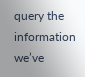query the information we’ve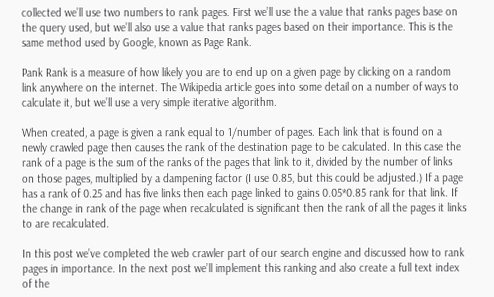collected we’ll use two numbers to rank pages. First we’ll use the a value that ranks pages base on the query used, but we’ll also use a value that ranks pages based on their importance. This is the same method used by Google, known as Page Rank.

Pank Rank is a measure of how likely you are to end up on a given page by clicking on a random link anywhere on the internet. The Wikipedia article goes into some detail on a number of ways to calculate it, but we’ll use a very simple iterative algorithm.

When created, a page is given a rank equal to 1/number of pages. Each link that is found on a newly crawled page then causes the rank of the destination page to be calculated. In this case the rank of a page is the sum of the ranks of the pages that link to it, divided by the number of links on those pages, multiplied by a dampening factor (I use 0.85, but this could be adjusted.) If a page has a rank of 0.25 and has five links then each page linked to gains 0.05*0.85 rank for that link. If the change in rank of the page when recalculated is significant then the rank of all the pages it links to are recalculated.

In this post we’ve completed the web crawler part of our search engine and discussed how to rank pages in importance. In the next post we’ll implement this ranking and also create a full text index of the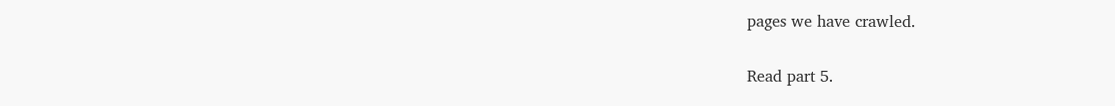pages we have crawled.

Read part 5.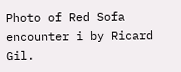Photo of Red Sofa encounter i by Ricard Gil.